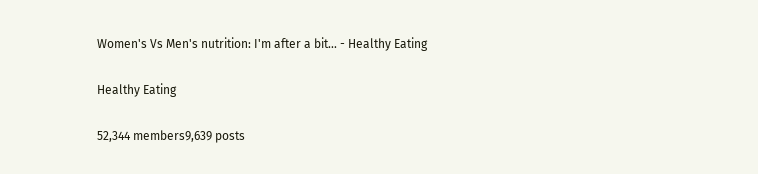Women's Vs Men's nutrition: I'm after a bit... - Healthy Eating

Healthy Eating

52,344 members9,639 posts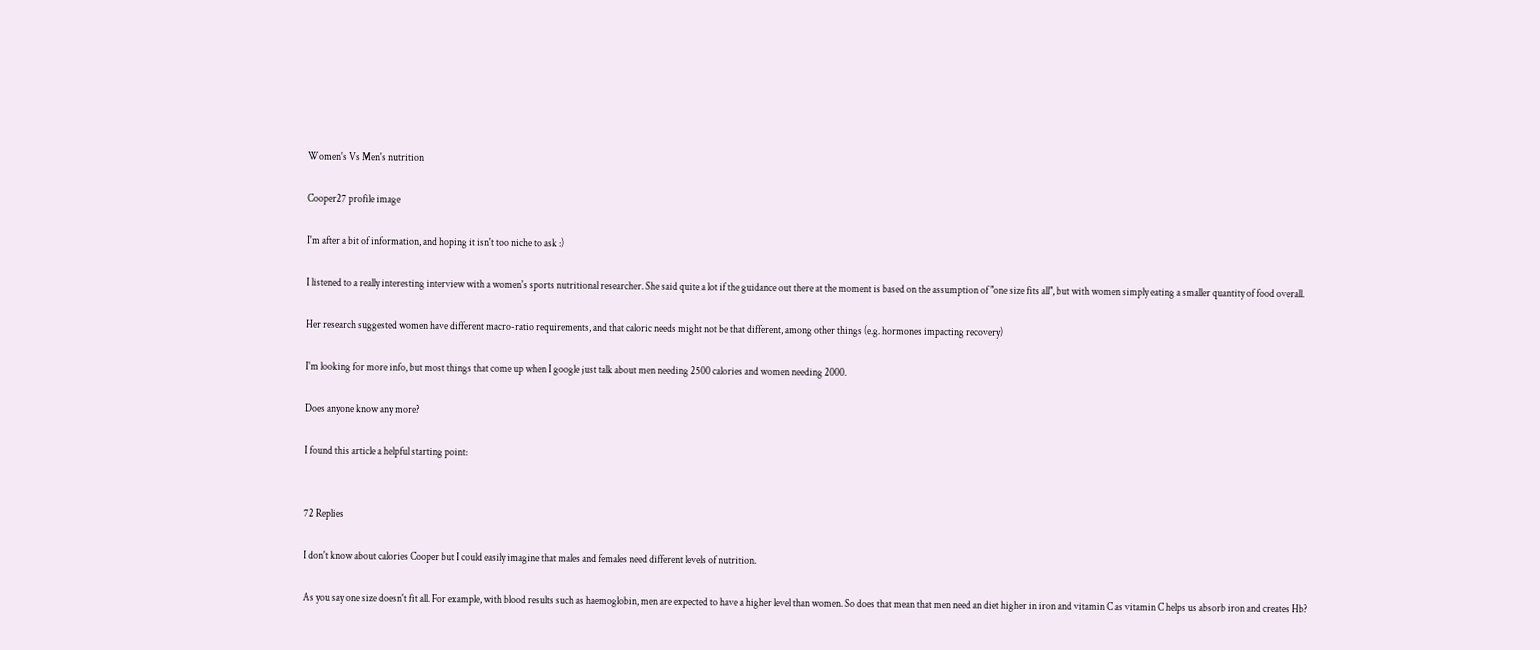Women's Vs Men's nutrition

Cooper27 profile image

I'm after a bit of information, and hoping it isn't too niche to ask :)

I listened to a really interesting interview with a women's sports nutritional researcher. She said quite a lot if the guidance out there at the moment is based on the assumption of "one size fits all", but with women simply eating a smaller quantity of food overall.

Her research suggested women have different macro-ratio requirements, and that caloric needs might not be that different, among other things (e.g. hormones impacting recovery)

I'm looking for more info, but most things that come up when I google just talk about men needing 2500 calories and women needing 2000.

Does anyone know any more?

I found this article a helpful starting point:


72 Replies

I don't know about calories Cooper but I could easily imagine that males and females need different levels of nutrition.

As you say one size doesn't fit all. For example, with blood results such as haemoglobin, men are expected to have a higher level than women. So does that mean that men need an diet higher in iron and vitamin C as vitamin C helps us absorb iron and creates Hb?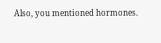Also, you mentioned hormones.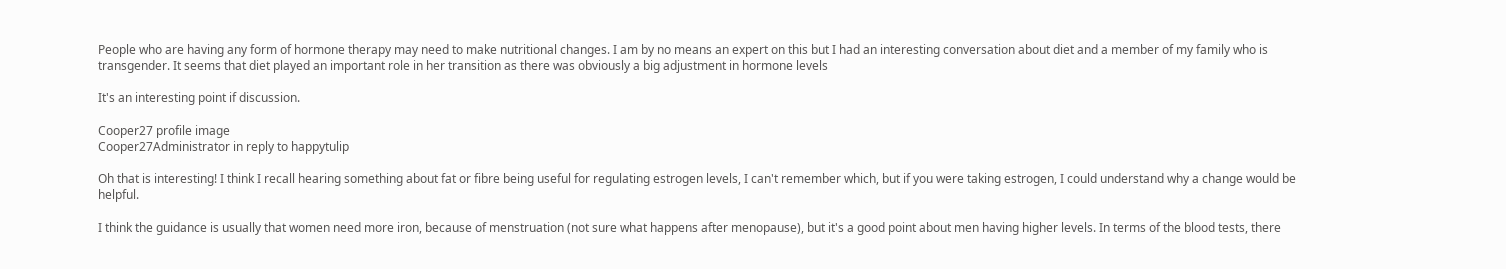People who are having any form of hormone therapy may need to make nutritional changes. I am by no means an expert on this but I had an interesting conversation about diet and a member of my family who is transgender. It seems that diet played an important role in her transition as there was obviously a big adjustment in hormone levels

It's an interesting point if discussion.

Cooper27 profile image
Cooper27Administrator in reply to happytulip

Oh that is interesting! I think I recall hearing something about fat or fibre being useful for regulating estrogen levels, I can't remember which, but if you were taking estrogen, I could understand why a change would be helpful.

I think the guidance is usually that women need more iron, because of menstruation (not sure what happens after menopause), but it's a good point about men having higher levels. In terms of the blood tests, there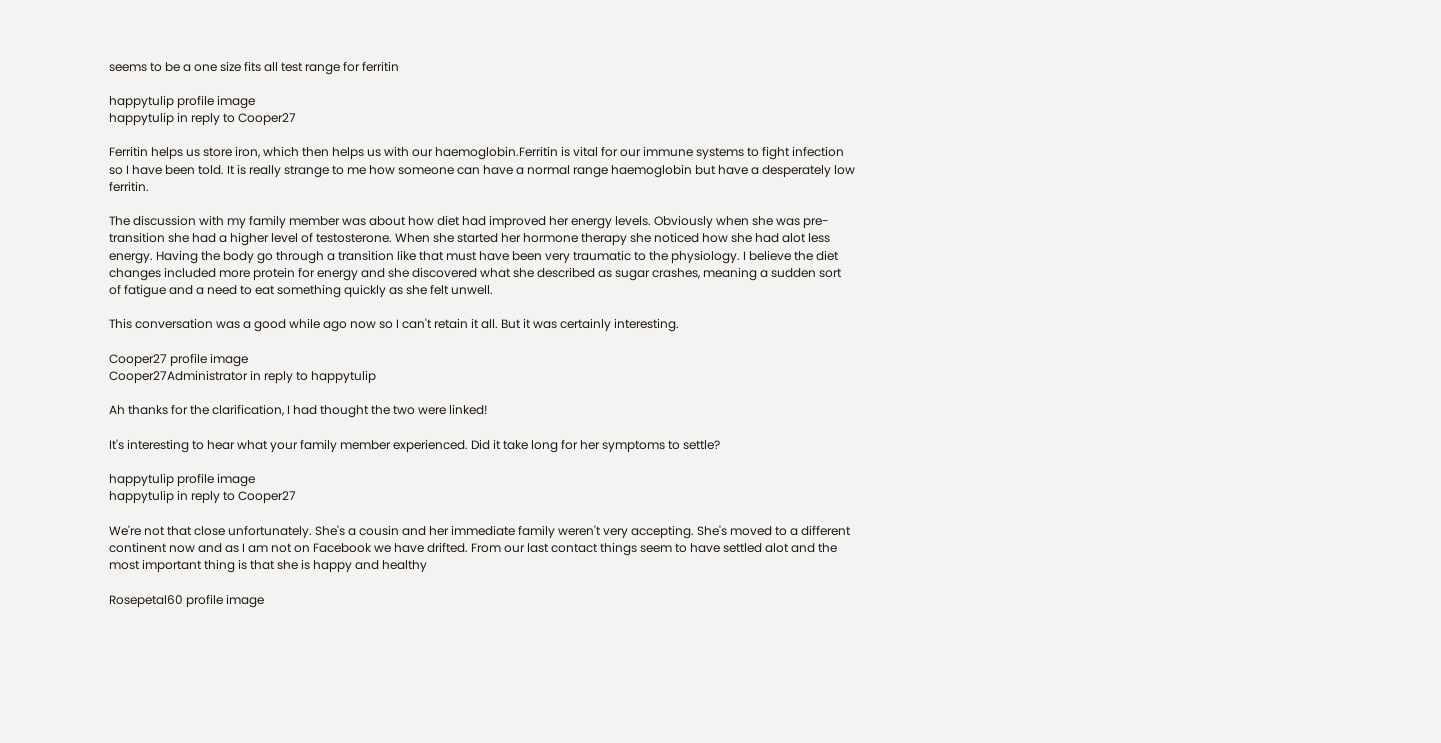seems to be a one size fits all test range for ferritin

happytulip profile image
happytulip in reply to Cooper27

Ferritin helps us store iron, which then helps us with our haemoglobin.Ferritin is vital for our immune systems to fight infection so I have been told. It is really strange to me how someone can have a normal range haemoglobin but have a desperately low ferritin.

The discussion with my family member was about how diet had improved her energy levels. Obviously when she was pre-transition she had a higher level of testosterone. When she started her hormone therapy she noticed how she had alot less energy. Having the body go through a transition like that must have been very traumatic to the physiology. I believe the diet changes included more protein for energy and she discovered what she described as sugar crashes, meaning a sudden sort of fatigue and a need to eat something quickly as she felt unwell.

This conversation was a good while ago now so I can't retain it all. But it was certainly interesting.

Cooper27 profile image
Cooper27Administrator in reply to happytulip

Ah thanks for the clarification, I had thought the two were linked!

It's interesting to hear what your family member experienced. Did it take long for her symptoms to settle?

happytulip profile image
happytulip in reply to Cooper27

We're not that close unfortunately. She's a cousin and her immediate family weren't very accepting. She's moved to a different continent now and as I am not on Facebook we have drifted. From our last contact things seem to have settled alot and the most important thing is that she is happy and healthy

Rosepetal60 profile image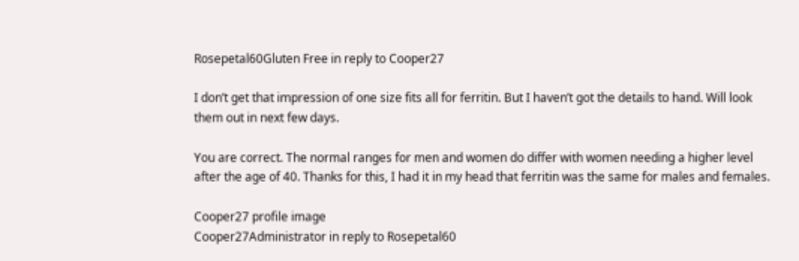Rosepetal60Gluten Free in reply to Cooper27

I don’t get that impression of one size fits all for ferritin. But I haven’t got the details to hand. Will look them out in next few days.

You are correct. The normal ranges for men and women do differ with women needing a higher level after the age of 40. Thanks for this, I had it in my head that ferritin was the same for males and females.

Cooper27 profile image
Cooper27Administrator in reply to Rosepetal60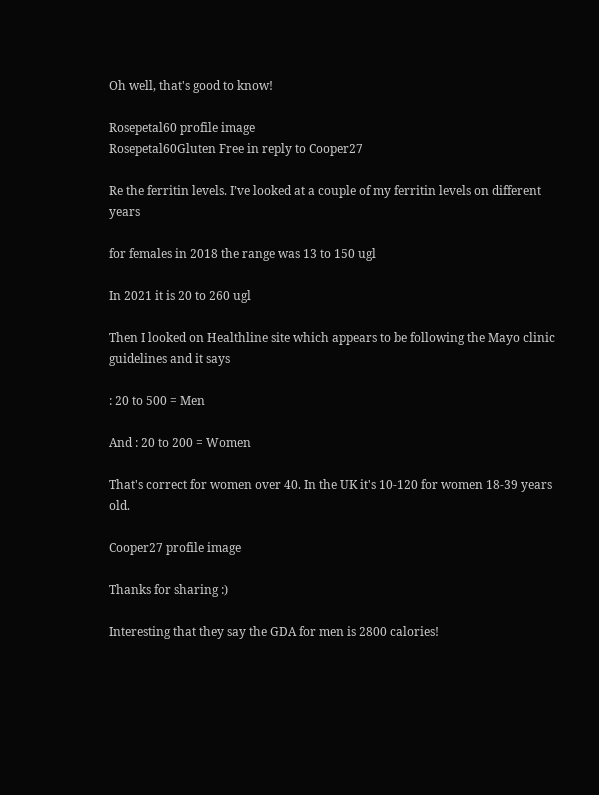Oh well, that's good to know!

Rosepetal60 profile image
Rosepetal60Gluten Free in reply to Cooper27

Re the ferritin levels. I’ve looked at a couple of my ferritin levels on different years

for females in 2018 the range was 13 to 150 ugl

In 2021 it is 20 to 260 ugl

Then I looked on Healthline site which appears to be following the Mayo clinic guidelines and it says

: 20 to 500 = Men

And : 20 to 200 = Women

That's correct for women over 40. In the UK it's 10-120 for women 18-39 years old.

Cooper27 profile image

Thanks for sharing :)

Interesting that they say the GDA for men is 2800 calories!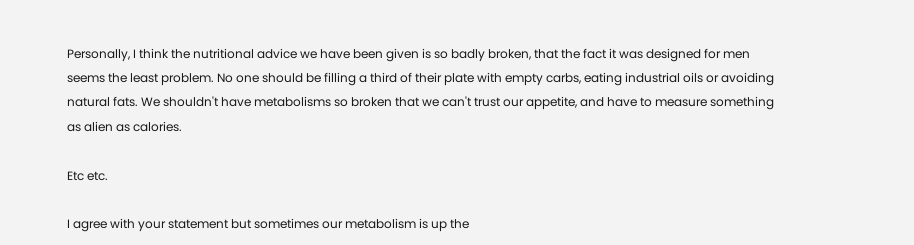Personally, I think the nutritional advice we have been given is so badly broken, that the fact it was designed for men seems the least problem. No one should be filling a third of their plate with empty carbs, eating industrial oils or avoiding natural fats. We shouldn't have metabolisms so broken that we can't trust our appetite, and have to measure something as alien as calories.

Etc etc.

I agree with your statement but sometimes our metabolism is up the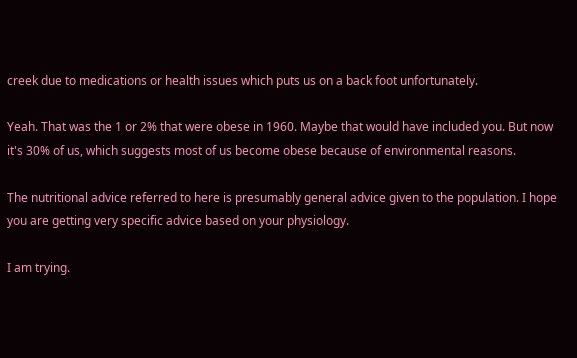creek due to medications or health issues which puts us on a back foot unfortunately.

Yeah. That was the 1 or 2% that were obese in 1960. Maybe that would have included you. But now it's 30% of us, which suggests most of us become obese because of environmental reasons.

The nutritional advice referred to here is presumably general advice given to the population. I hope you are getting very specific advice based on your physiology.

I am trying.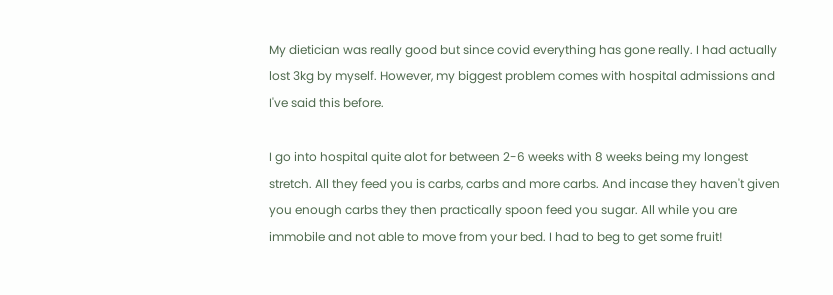My dietician was really good but since covid everything has gone really. I had actually lost 3kg by myself. However, my biggest problem comes with hospital admissions and I've said this before.

I go into hospital quite alot for between 2-6 weeks with 8 weeks being my longest stretch. All they feed you is carbs, carbs and more carbs. And incase they haven't given you enough carbs they then practically spoon feed you sugar. All while you are immobile and not able to move from your bed. I had to beg to get some fruit!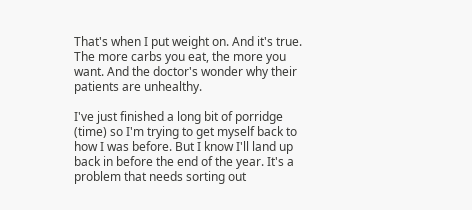That's when I put weight on. And it's true. The more carbs you eat, the more you want. And the doctor's wonder why their patients are unhealthy.

I've just finished a long bit of porridge (time) so I'm trying to get myself back to how I was before. But I know I'll land up back in before the end of the year. It's a problem that needs sorting out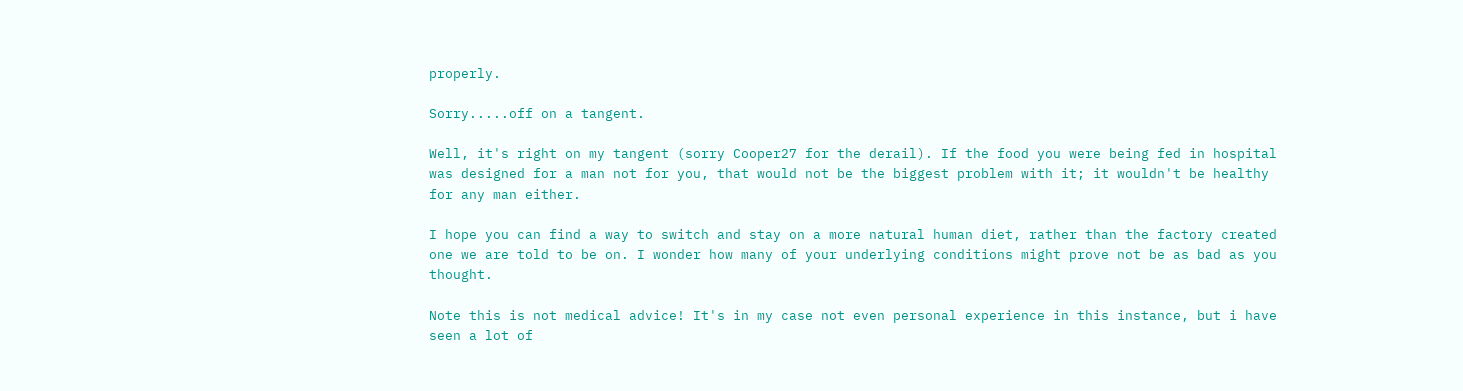properly.

Sorry.....off on a tangent.

Well, it's right on my tangent (sorry Cooper27 for the derail). If the food you were being fed in hospital was designed for a man not for you, that would not be the biggest problem with it; it wouldn't be healthy for any man either.

I hope you can find a way to switch and stay on a more natural human diet, rather than the factory created one we are told to be on. I wonder how many of your underlying conditions might prove not be as bad as you thought.

Note this is not medical advice! It's in my case not even personal experience in this instance, but i have seen a lot of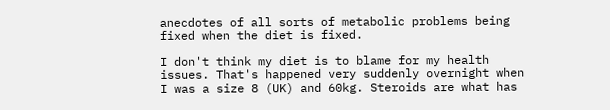anecdotes of all sorts of metabolic problems being fixed when the diet is fixed.

I don't think my diet is to blame for my health issues. That's happened very suddenly overnight when I was a size 8 (UK) and 60kg. Steroids are what has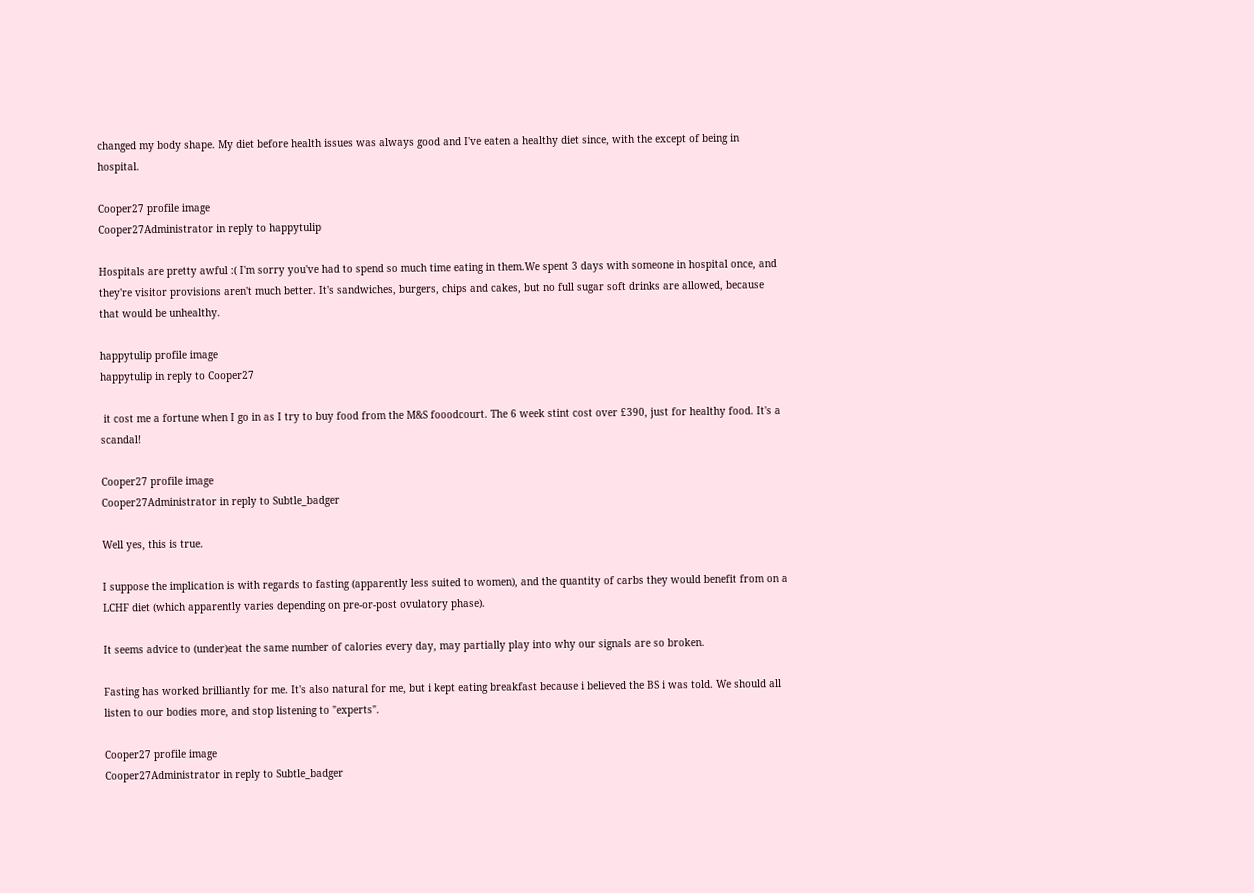changed my body shape. My diet before health issues was always good and I've eaten a healthy diet since, with the except of being in hospital.

Cooper27 profile image
Cooper27Administrator in reply to happytulip

Hospitals are pretty awful :( I'm sorry you've had to spend so much time eating in them.We spent 3 days with someone in hospital once, and they're visitor provisions aren't much better. It's sandwiches, burgers, chips and cakes, but no full sugar soft drinks are allowed, because that would be unhealthy.

happytulip profile image
happytulip in reply to Cooper27

 it cost me a fortune when I go in as I try to buy food from the M&S fooodcourt. The 6 week stint cost over £390, just for healthy food. It's a scandal!

Cooper27 profile image
Cooper27Administrator in reply to Subtle_badger

Well yes, this is true.

I suppose the implication is with regards to fasting (apparently less suited to women), and the quantity of carbs they would benefit from on a LCHF diet (which apparently varies depending on pre-or-post ovulatory phase).

It seems advice to (under)eat the same number of calories every day, may partially play into why our signals are so broken.

Fasting has worked brilliantly for me. It's also natural for me, but i kept eating breakfast because i believed the BS i was told. We should all listen to our bodies more, and stop listening to "experts".

Cooper27 profile image
Cooper27Administrator in reply to Subtle_badger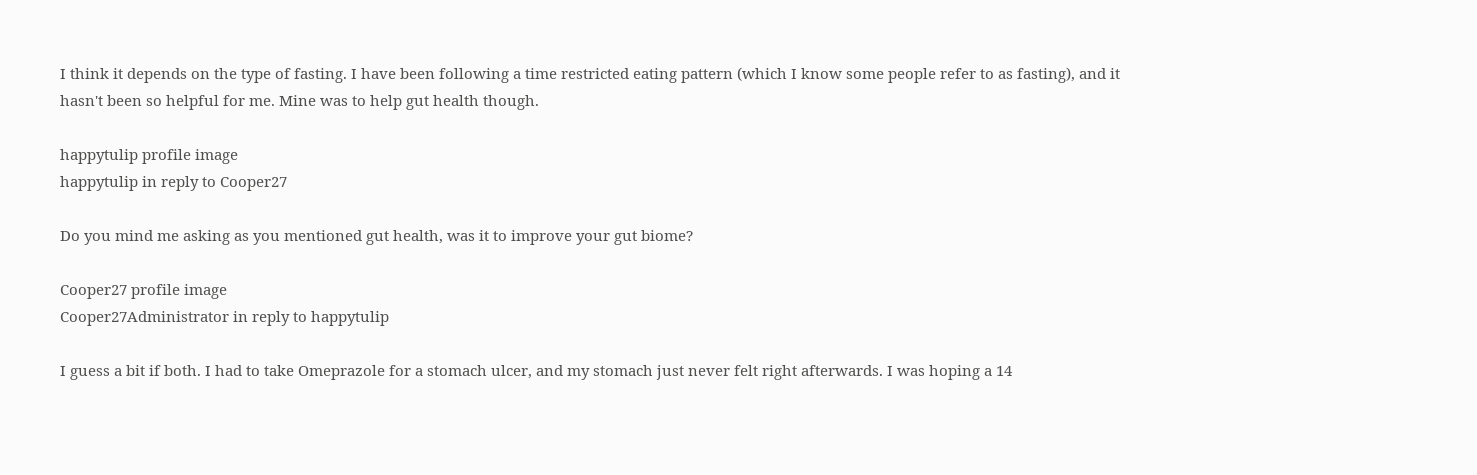I think it depends on the type of fasting. I have been following a time restricted eating pattern (which I know some people refer to as fasting), and it hasn't been so helpful for me. Mine was to help gut health though.

happytulip profile image
happytulip in reply to Cooper27

Do you mind me asking as you mentioned gut health, was it to improve your gut biome?

Cooper27 profile image
Cooper27Administrator in reply to happytulip

I guess a bit if both. I had to take Omeprazole for a stomach ulcer, and my stomach just never felt right afterwards. I was hoping a 14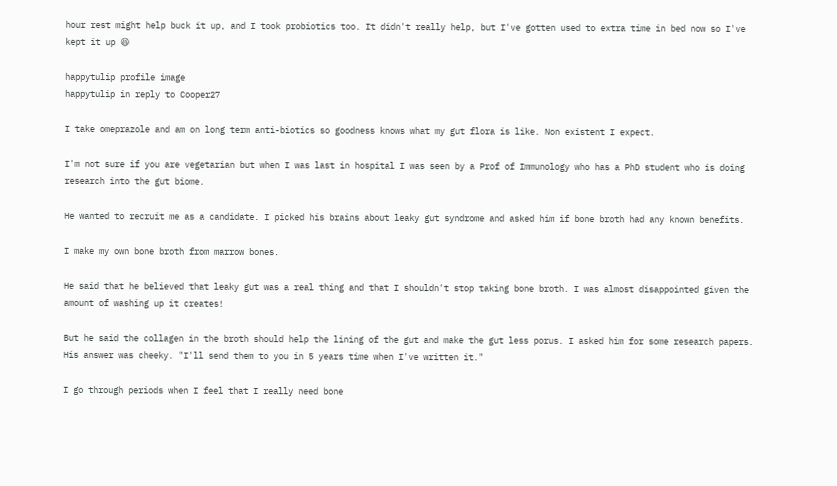hour rest might help buck it up, and I took probiotics too. It didn't really help, but I've gotten used to extra time in bed now so I've kept it up 😆

happytulip profile image
happytulip in reply to Cooper27

I take omeprazole and am on long term anti-biotics so goodness knows what my gut flora is like. Non existent I expect.

I'm not sure if you are vegetarian but when I was last in hospital I was seen by a Prof of Immunology who has a PhD student who is doing research into the gut biome.

He wanted to recruit me as a candidate. I picked his brains about leaky gut syndrome and asked him if bone broth had any known benefits.

I make my own bone broth from marrow bones.

He said that he believed that leaky gut was a real thing and that I shouldn't stop taking bone broth. I was almost disappointed given the amount of washing up it creates!

But he said the collagen in the broth should help the lining of the gut and make the gut less porus. I asked him for some research papers. His answer was cheeky. "I'll send them to you in 5 years time when I've written it."

I go through periods when I feel that I really need bone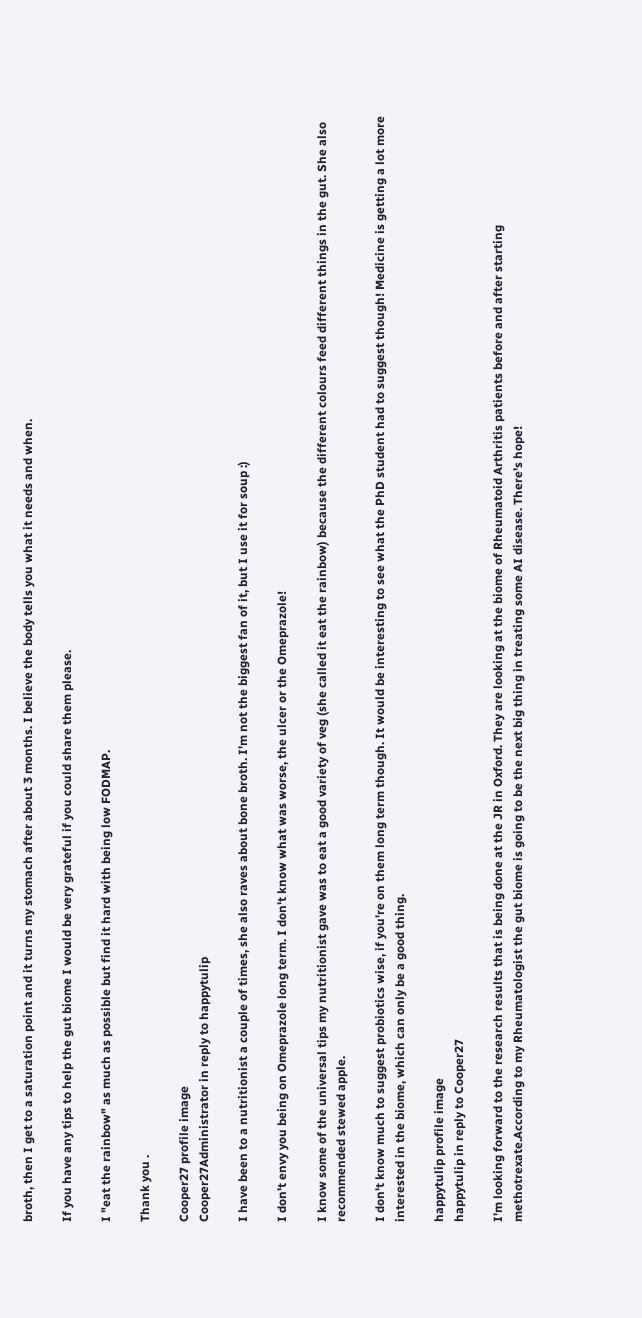broth, then I get to a saturation point and it turns my stomach after about 3 months. I believe the body tells you what it needs and when.

If you have any tips to help the gut biome I would be very grateful if you could share them please.

I "eat the rainbow" as much as possible but find it hard with being low FODMAP.

Thank you .

Cooper27 profile image
Cooper27Administrator in reply to happytulip

I have been to a nutritionist a couple of times, she also raves about bone broth. I'm not the biggest fan of it, but I use it for soup :)

I don't envy you being on Omeprazole long term. I don't know what was worse, the ulcer or the Omeprazole!

I know some of the universal tips my nutritionist gave was to eat a good variety of veg (she called it eat the rainbow) because the different colours feed different things in the gut. She also recommended stewed apple.

I don't know much to suggest probiotics wise, if you're on them long term though. It would be interesting to see what the PhD student had to suggest though! Medicine is getting a lot more interested in the biome, which can only be a good thing.

happytulip profile image
happytulip in reply to Cooper27

I'm looking forward to the research results that is being done at the JR in Oxford. They are looking at the biome of Rheumatoid Arthritis patients before and after starting methotrexate.According to my Rheumatologist the gut biome is going to be the next big thing in treating some AI disease. There's hope!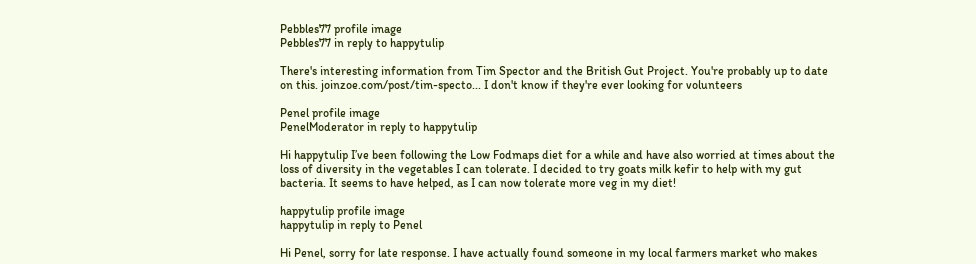Pebbles77 profile image
Pebbles77 in reply to happytulip

There's interesting information from Tim Spector and the British Gut Project. You're probably up to date on this. joinzoe.com/post/tim-specto... I don't know if they're ever looking for volunteers

Penel profile image
PenelModerator in reply to happytulip

Hi happytulip I’ve been following the Low Fodmaps diet for a while and have also worried at times about the loss of diversity in the vegetables I can tolerate. I decided to try goats milk kefir to help with my gut bacteria. It seems to have helped, as I can now tolerate more veg in my diet!

happytulip profile image
happytulip in reply to Penel

Hi Penel, sorry for late response. I have actually found someone in my local farmers market who makes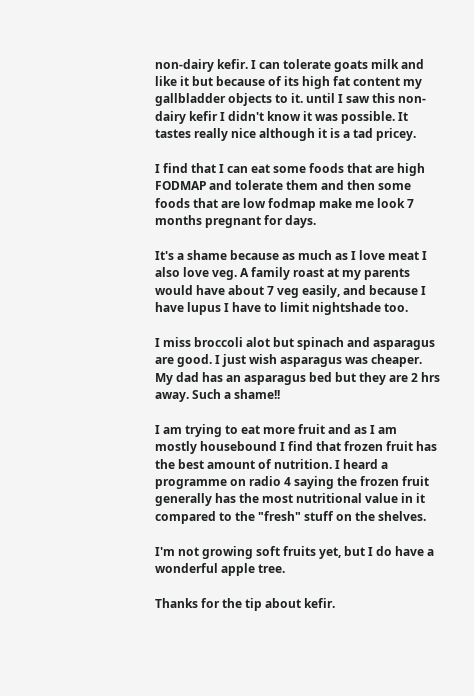non-dairy kefir. I can tolerate goats milk and like it but because of its high fat content my gallbladder objects to it. until I saw this non-dairy kefir I didn't know it was possible. It tastes really nice although it is a tad pricey.

I find that I can eat some foods that are high FODMAP and tolerate them and then some foods that are low fodmap make me look 7 months pregnant for days.

It's a shame because as much as I love meat I also love veg. A family roast at my parents would have about 7 veg easily, and because I have lupus I have to limit nightshade too.

I miss broccoli alot but spinach and asparagus are good. I just wish asparagus was cheaper. My dad has an asparagus bed but they are 2 hrs away. Such a shame!!

I am trying to eat more fruit and as I am mostly housebound I find that frozen fruit has the best amount of nutrition. I heard a programme on radio 4 saying the frozen fruit generally has the most nutritional value in it compared to the "fresh" stuff on the shelves.

I'm not growing soft fruits yet, but I do have a wonderful apple tree.

Thanks for the tip about kefir.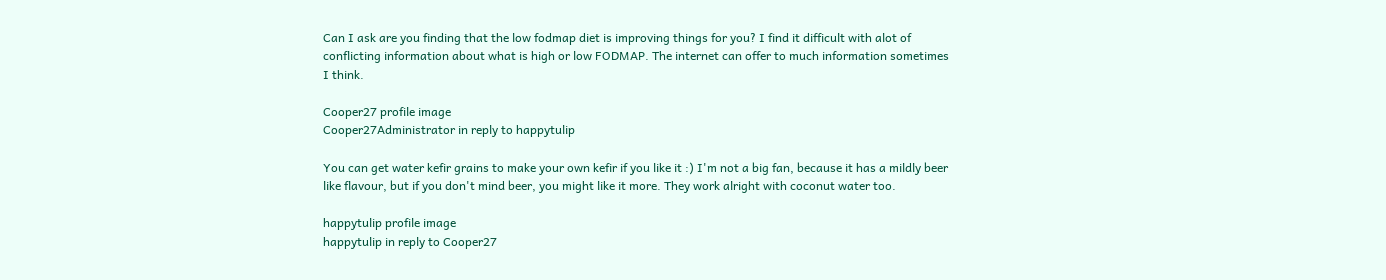Can I ask are you finding that the low fodmap diet is improving things for you? I find it difficult with alot of conflicting information about what is high or low FODMAP. The internet can offer to much information sometimes I think.

Cooper27 profile image
Cooper27Administrator in reply to happytulip

You can get water kefir grains to make your own kefir if you like it :) I'm not a big fan, because it has a mildly beer like flavour, but if you don't mind beer, you might like it more. They work alright with coconut water too.

happytulip profile image
happytulip in reply to Cooper27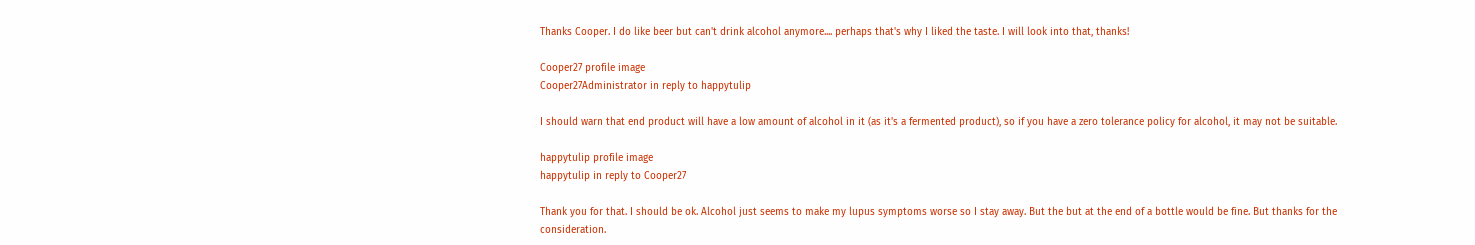Thanks Cooper. I do like beer but can't drink alcohol anymore.... perhaps that's why I liked the taste. I will look into that, thanks!

Cooper27 profile image
Cooper27Administrator in reply to happytulip

I should warn that end product will have a low amount of alcohol in it (as it's a fermented product), so if you have a zero tolerance policy for alcohol, it may not be suitable.

happytulip profile image
happytulip in reply to Cooper27

Thank you for that. I should be ok. Alcohol just seems to make my lupus symptoms worse so I stay away. But the but at the end of a bottle would be fine. But thanks for the consideration.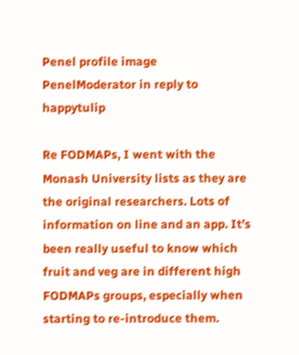Penel profile image
PenelModerator in reply to happytulip

Re FODMAPs, I went with the Monash University lists as they are the original researchers. Lots of information on line and an app. It’s been really useful to know which fruit and veg are in different high FODMAPs groups, especially when starting to re-introduce them.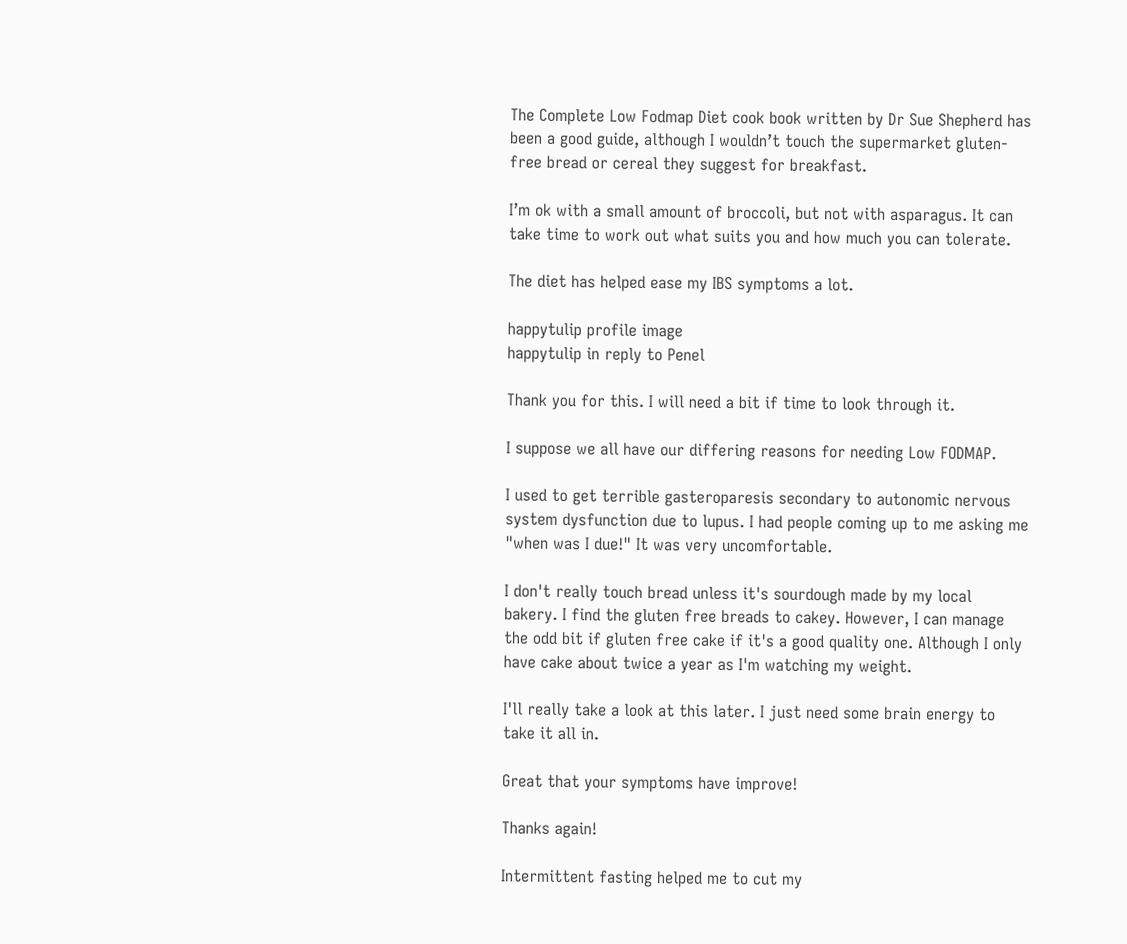The Complete Low Fodmap Diet cook book written by Dr Sue Shepherd has been a good guide, although I wouldn’t touch the supermarket gluten-free bread or cereal they suggest for breakfast.

I’m ok with a small amount of broccoli, but not with asparagus. It can take time to work out what suits you and how much you can tolerate.

The diet has helped ease my IBS symptoms a lot.

happytulip profile image
happytulip in reply to Penel

Thank you for this. I will need a bit if time to look through it.

I suppose we all have our differing reasons for needing Low FODMAP.

I used to get terrible gasteroparesis secondary to autonomic nervous system dysfunction due to lupus. I had people coming up to me asking me "when was I due!" It was very uncomfortable.

I don't really touch bread unless it's sourdough made by my local bakery. I find the gluten free breads to cakey. However, I can manage the odd bit if gluten free cake if it's a good quality one. Although I only have cake about twice a year as I'm watching my weight.

I'll really take a look at this later. I just need some brain energy to take it all in.

Great that your symptoms have improve!

Thanks again!

Intermittent fasting helped me to cut my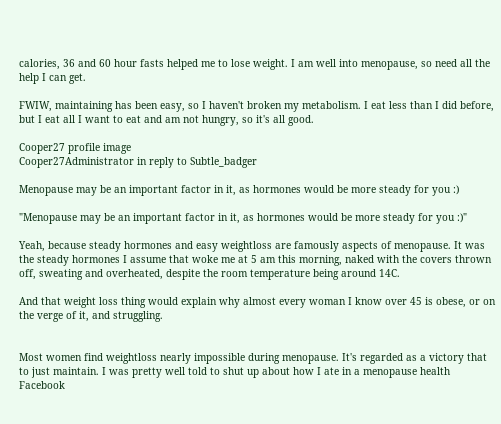calories, 36 and 60 hour fasts helped me to lose weight. I am well into menopause, so need all the help I can get.

FWIW, maintaining has been easy, so I haven't broken my metabolism. I eat less than I did before, but I eat all I want to eat and am not hungry, so it's all good.

Cooper27 profile image
Cooper27Administrator in reply to Subtle_badger

Menopause may be an important factor in it, as hormones would be more steady for you :)

"Menopause may be an important factor in it, as hormones would be more steady for you :)"

Yeah, because steady hormones and easy weightloss are famously aspects of menopause. It was the steady hormones I assume that woke me at 5 am this morning, naked with the covers thrown off, sweating and overheated, despite the room temperature being around 14C.

And that weight loss thing would explain why almost every woman I know over 45 is obese, or on the verge of it, and struggling.


Most women find weightloss nearly impossible during menopause. It's regarded as a victory that to just maintain. I was pretty well told to shut up about how I ate in a menopause health Facebook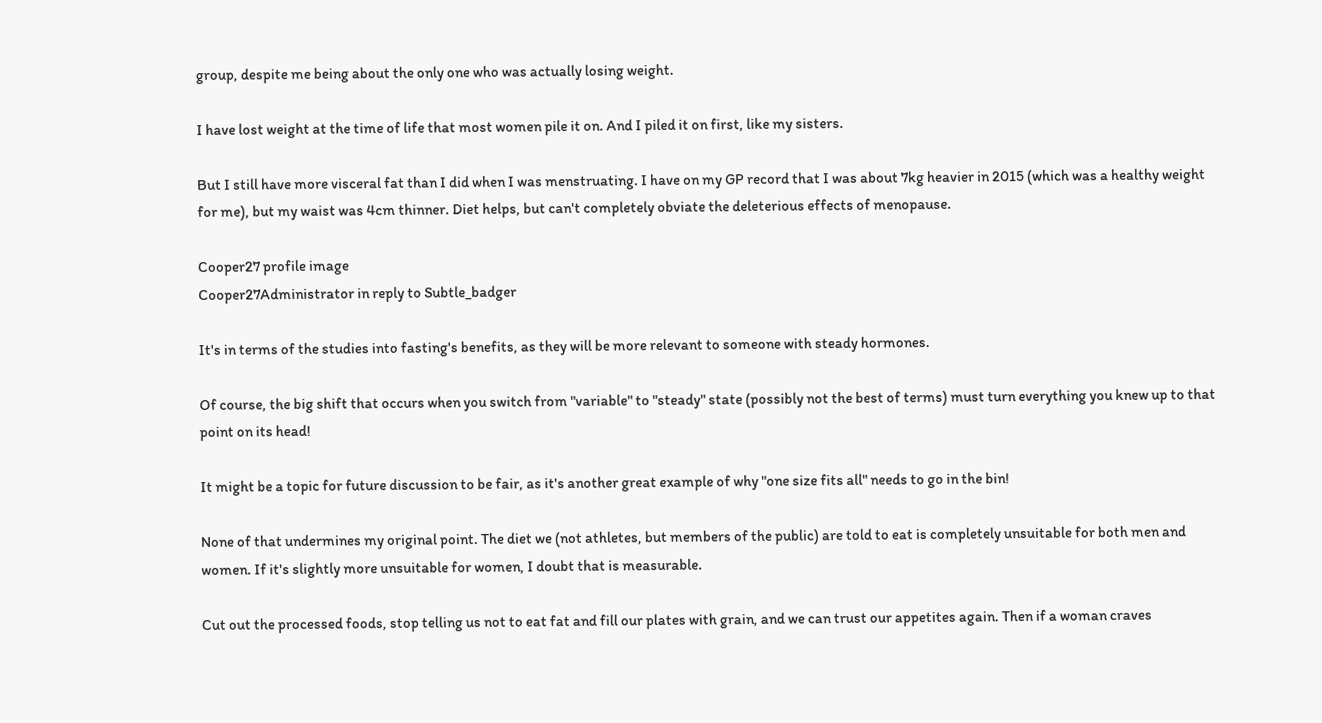group, despite me being about the only one who was actually losing weight.

I have lost weight at the time of life that most women pile it on. And I piled it on first, like my sisters.

But I still have more visceral fat than I did when I was menstruating. I have on my GP record that I was about 7kg heavier in 2015 (which was a healthy weight for me), but my waist was 4cm thinner. Diet helps, but can't completely obviate the deleterious effects of menopause.

Cooper27 profile image
Cooper27Administrator in reply to Subtle_badger

It's in terms of the studies into fasting's benefits, as they will be more relevant to someone with steady hormones.

Of course, the big shift that occurs when you switch from "variable" to "steady" state (possibly not the best of terms) must turn everything you knew up to that point on its head!

It might be a topic for future discussion to be fair, as it's another great example of why "one size fits all" needs to go in the bin!

None of that undermines my original point. The diet we (not athletes, but members of the public) are told to eat is completely unsuitable for both men and women. If it's slightly more unsuitable for women, I doubt that is measurable.

Cut out the processed foods, stop telling us not to eat fat and fill our plates with grain, and we can trust our appetites again. Then if a woman craves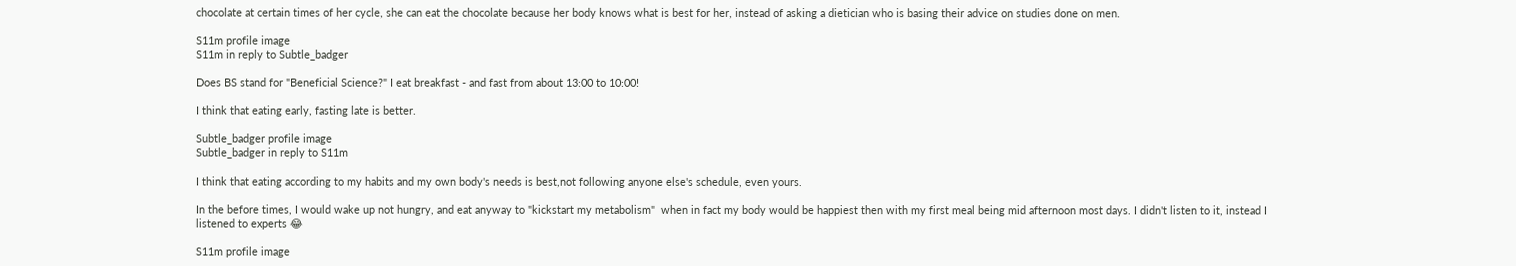chocolate at certain times of her cycle, she can eat the chocolate because her body knows what is best for her, instead of asking a dietician who is basing their advice on studies done on men.

S11m profile image
S11m in reply to Subtle_badger

Does BS stand for "Beneficial Science?" I eat breakfast - and fast from about 13:00 to 10:00!

I think that eating early, fasting late is better.

Subtle_badger profile image
Subtle_badger in reply to S11m

I think that eating according to my habits and my own body's needs is best,not following anyone else's schedule, even yours.

In the before times, I would wake up not hungry, and eat anyway to "kickstart my metabolism"  when in fact my body would be happiest then with my first meal being mid afternoon most days. I didn't listen to it, instead I listened to experts 😂

S11m profile image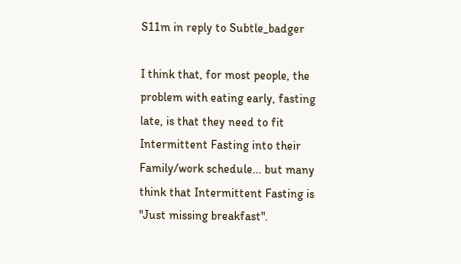S11m in reply to Subtle_badger

I think that, for most people, the problem with eating early, fasting late, is that they need to fit Intermittent Fasting into their Family/work schedule... but many think that Intermittent Fasting is "Just missing breakfast".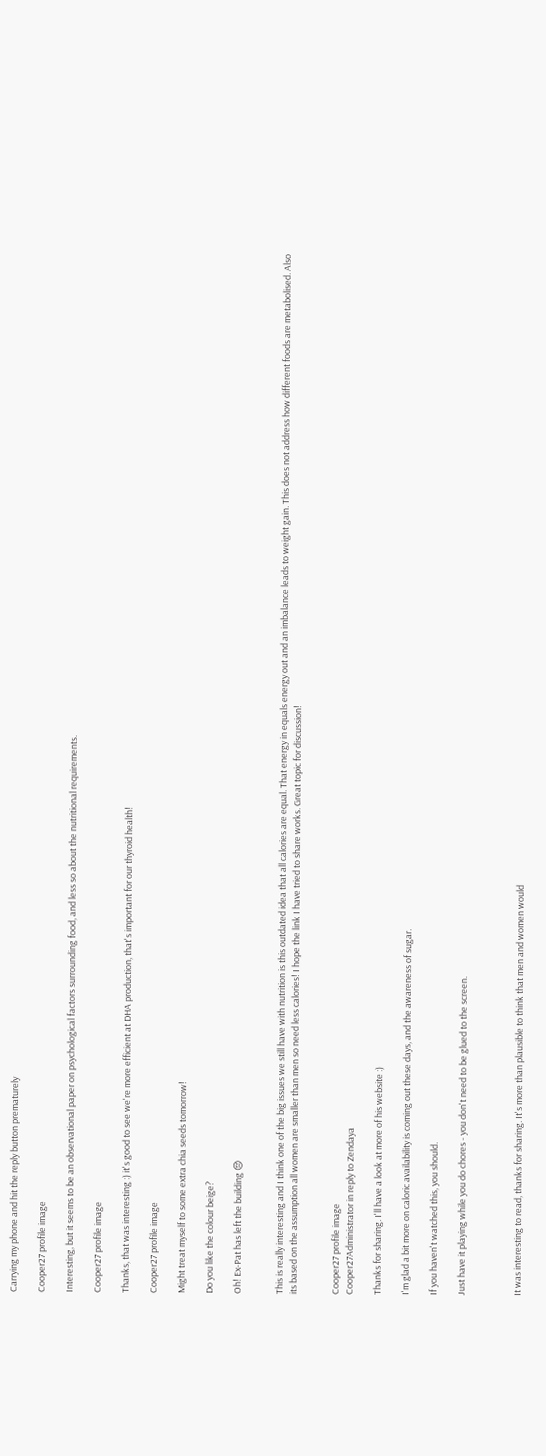Carrying my phone and hit the reply button prematurely

Cooper27 profile image

Interesting, but it seems to be an observational paper on psychological factors surrounding food, and less so about the nutritional requirements.

Cooper27 profile image

Thanks, that was interesting :) it's good to see we're more efficient at DHA production, that's important for our thyroid health!

Cooper27 profile image

Might treat myself to some extra chia seeds tomorrow!

Do you like the colour beige?

Oh! Ex-Pat has left the building 😔


This is really interesting and I think one of the big issues we still have with nutrition is this outdated idea that all calories are equal. That energy in equals energy out and an imbalance leads to weight gain. This does not address how different foods are metabolised. Also its based on the assumption all women are smaller than men so need less calories! I hope the link I have tried to share works. Great topic for discussion!


Cooper27 profile image
Cooper27Administrator in reply to Zendaya

Thanks for sharing. I'll have a look at more of his website :)

I'm glad a bit more on caloric availability is coming out these days, and the awareness of sugar.

If you haven't watched this, you should.

Just have it playing while you do chores - you don't need to be glued to the screen.



It was interesting to read, thanks for sharing. It's more than plausible to think that men and women would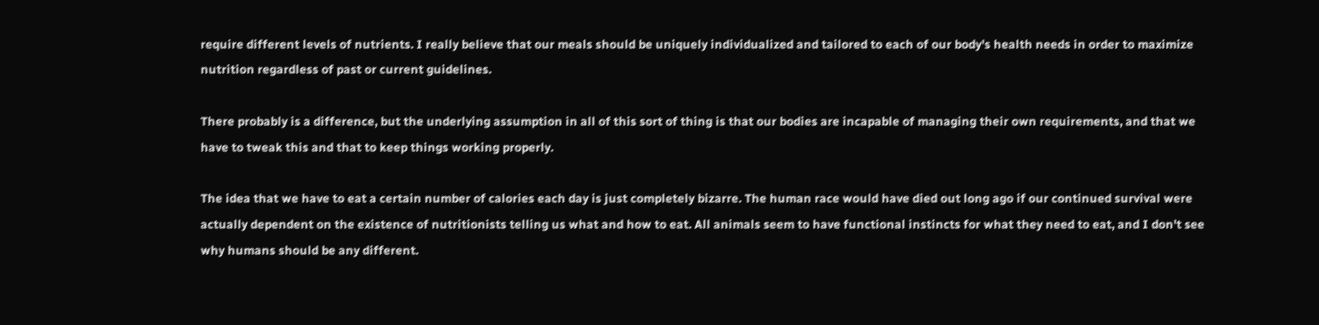require different levels of nutrients. I really believe that our meals should be uniquely individualized and tailored to each of our body's health needs in order to maximize nutrition regardless of past or current guidelines.

There probably is a difference, but the underlying assumption in all of this sort of thing is that our bodies are incapable of managing their own requirements, and that we have to tweak this and that to keep things working properly.

The idea that we have to eat a certain number of calories each day is just completely bizarre. The human race would have died out long ago if our continued survival were actually dependent on the existence of nutritionists telling us what and how to eat. All animals seem to have functional instincts for what they need to eat, and I don't see why humans should be any different.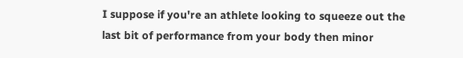I suppose if you're an athlete looking to squeeze out the last bit of performance from your body then minor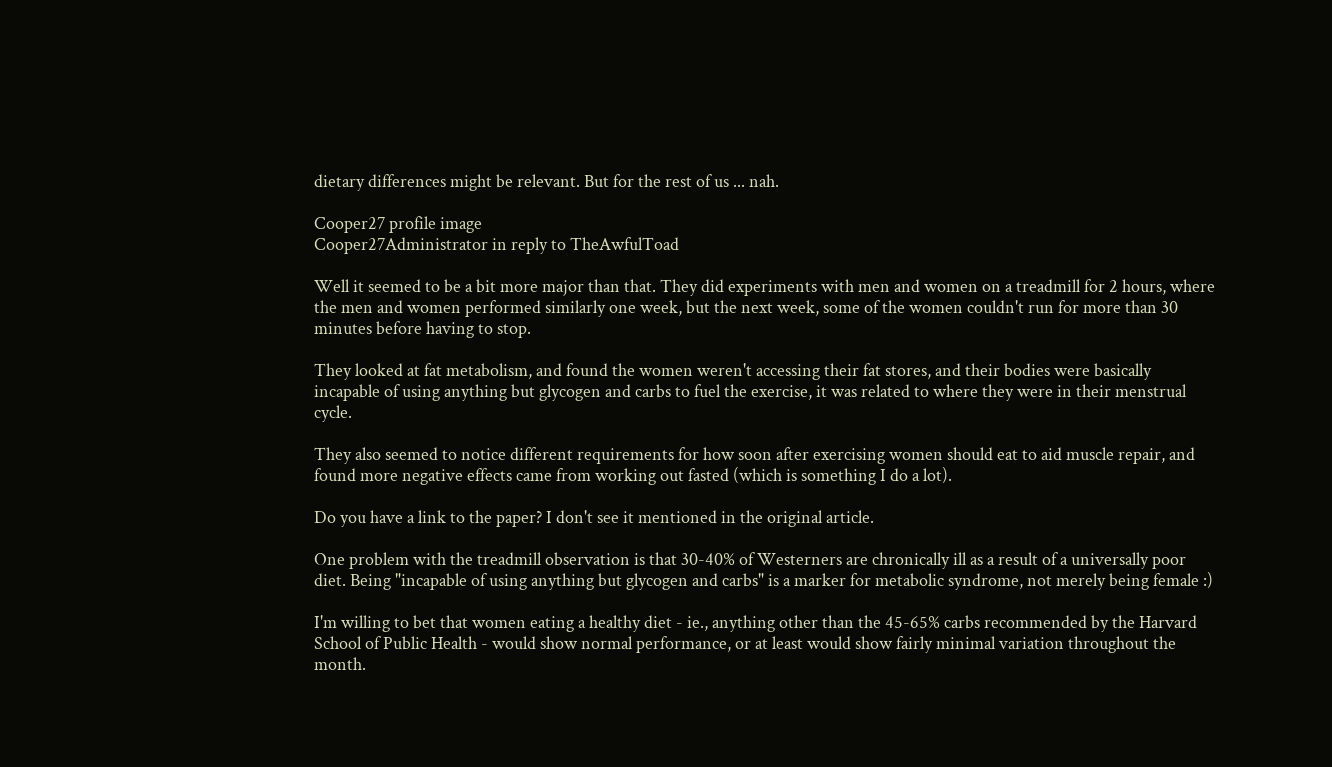dietary differences might be relevant. But for the rest of us ... nah.

Cooper27 profile image
Cooper27Administrator in reply to TheAwfulToad

Well it seemed to be a bit more major than that. They did experiments with men and women on a treadmill for 2 hours, where the men and women performed similarly one week, but the next week, some of the women couldn't run for more than 30 minutes before having to stop.

They looked at fat metabolism, and found the women weren't accessing their fat stores, and their bodies were basically incapable of using anything but glycogen and carbs to fuel the exercise, it was related to where they were in their menstrual cycle.

They also seemed to notice different requirements for how soon after exercising women should eat to aid muscle repair, and found more negative effects came from working out fasted (which is something I do a lot).

Do you have a link to the paper? I don't see it mentioned in the original article.

One problem with the treadmill observation is that 30-40% of Westerners are chronically ill as a result of a universally poor diet. Being "incapable of using anything but glycogen and carbs" is a marker for metabolic syndrome, not merely being female :)

I'm willing to bet that women eating a healthy diet - ie., anything other than the 45-65% carbs recommended by the Harvard School of Public Health - would show normal performance, or at least would show fairly minimal variation throughout the month.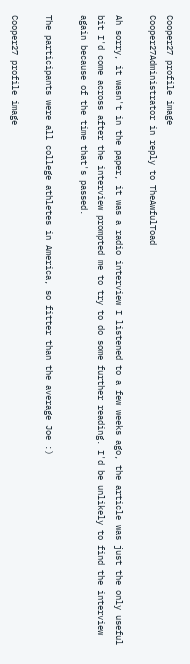Cooper27 profile image
Cooper27Administrator in reply to TheAwfulToad

Ah sorry, it wasn't in the paper, it was a radio interview I listened to a few weeks ago, the article was just the only useful bit I'd come across after the interview prompted me to try to do some further reading. I'd be unlikely to find the interview again because of the time that's passed.

The participants were all college athletes in America, so fitter than the average Joe :)

Cooper27 profile image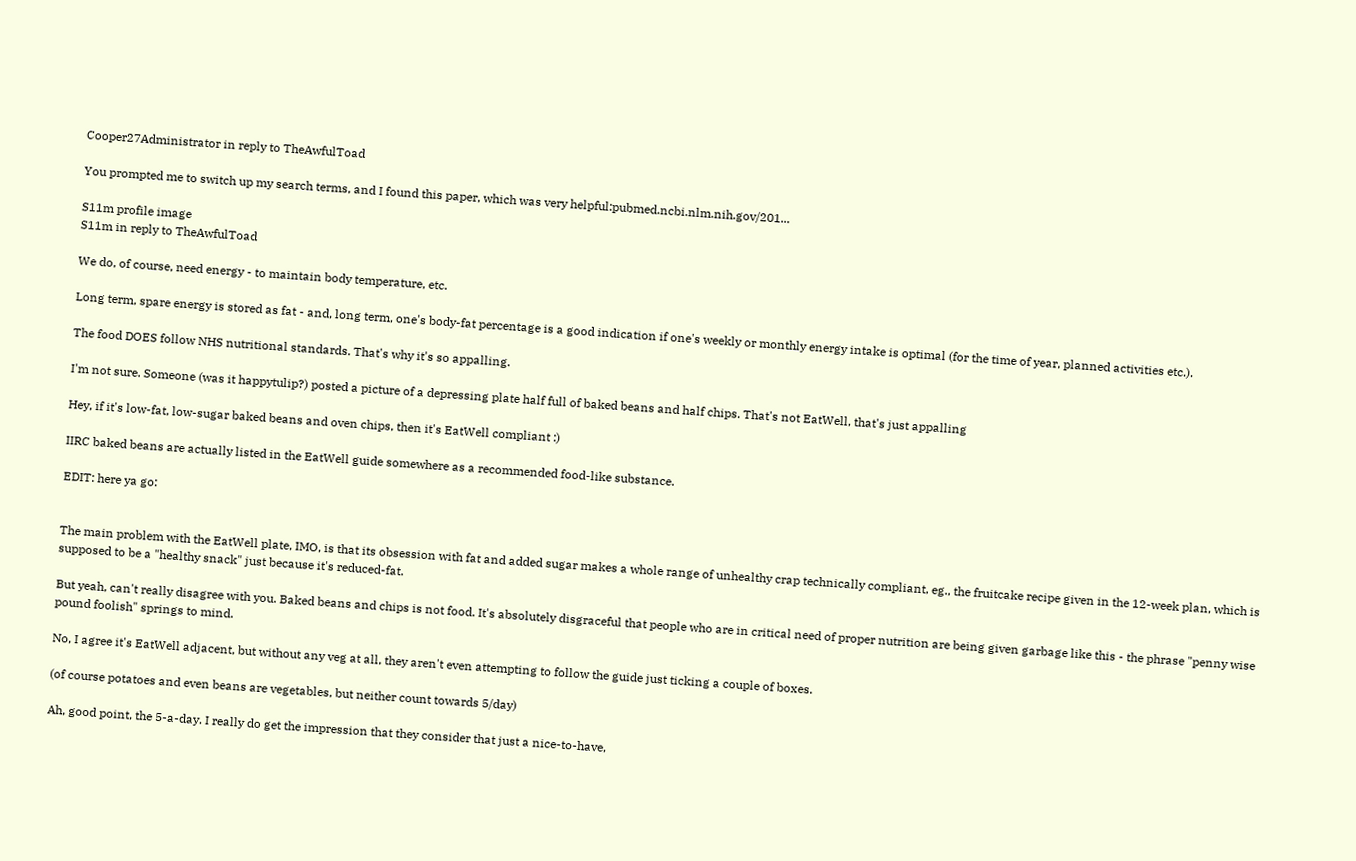Cooper27Administrator in reply to TheAwfulToad

You prompted me to switch up my search terms, and I found this paper, which was very helpful:pubmed.ncbi.nlm.nih.gov/201...

S11m profile image
S11m in reply to TheAwfulToad

We do, of course, need energy - to maintain body temperature, etc.

Long term, spare energy is stored as fat - and, long term, one's body-fat percentage is a good indication if one's weekly or monthly energy intake is optimal (for the time of year, planned activities etc.).

The food DOES follow NHS nutritional standards. That's why it's so appalling.

I'm not sure. Someone (was it happytulip?) posted a picture of a depressing plate half full of baked beans and half chips. That's not EatWell, that's just appalling

Hey, if it's low-fat, low-sugar baked beans and oven chips, then it's EatWell compliant :)

IIRC baked beans are actually listed in the EatWell guide somewhere as a recommended food-like substance.

EDIT: here ya go:


The main problem with the EatWell plate, IMO, is that its obsession with fat and added sugar makes a whole range of unhealthy crap technically compliant, eg., the fruitcake recipe given in the 12-week plan, which is supposed to be a "healthy snack" just because it's reduced-fat.

But yeah, can't really disagree with you. Baked beans and chips is not food. It's absolutely disgraceful that people who are in critical need of proper nutrition are being given garbage like this - the phrase "penny wise pound foolish" springs to mind.

No, I agree it's EatWell adjacent, but without any veg at all, they aren't even attempting to follow the guide just ticking a couple of boxes.

(of course potatoes and even beans are vegetables, but neither count towards 5/day)

Ah, good point, the 5-a-day. I really do get the impression that they consider that just a nice-to-have,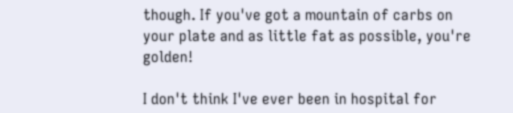though. If you've got a mountain of carbs on your plate and as little fat as possible, you're golden!

I don't think I've ever been in hospital for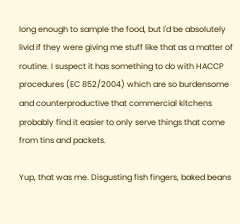long enough to sample the food, but I'd be absolutely livid if they were giving me stuff like that as a matter of routine. I suspect it has something to do with HACCP procedures (EC 852/2004) which are so burdensome and counterproductive that commercial kitchens probably find it easier to only serve things that come from tins and packets.

Yup, that was me. Disgusting fish fingers, baked beans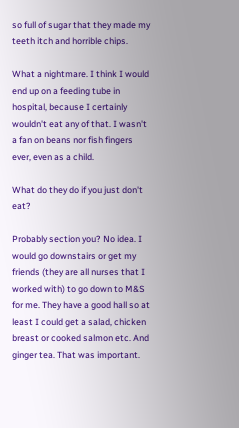so full of sugar that they made my teeth itch and horrible chips.

What a nightmare. I think I would end up on a feeding tube in hospital, because I certainly wouldn't eat any of that. I wasn't a fan on beans nor fish fingers ever, even as a child.

What do they do if you just don't eat?

Probably section you? No idea. I would go downstairs or get my friends (they are all nurses that I worked with) to go down to M&S for me. They have a good hall so at least I could get a salad, chicken breast or cooked salmon etc. And ginger tea. That was important.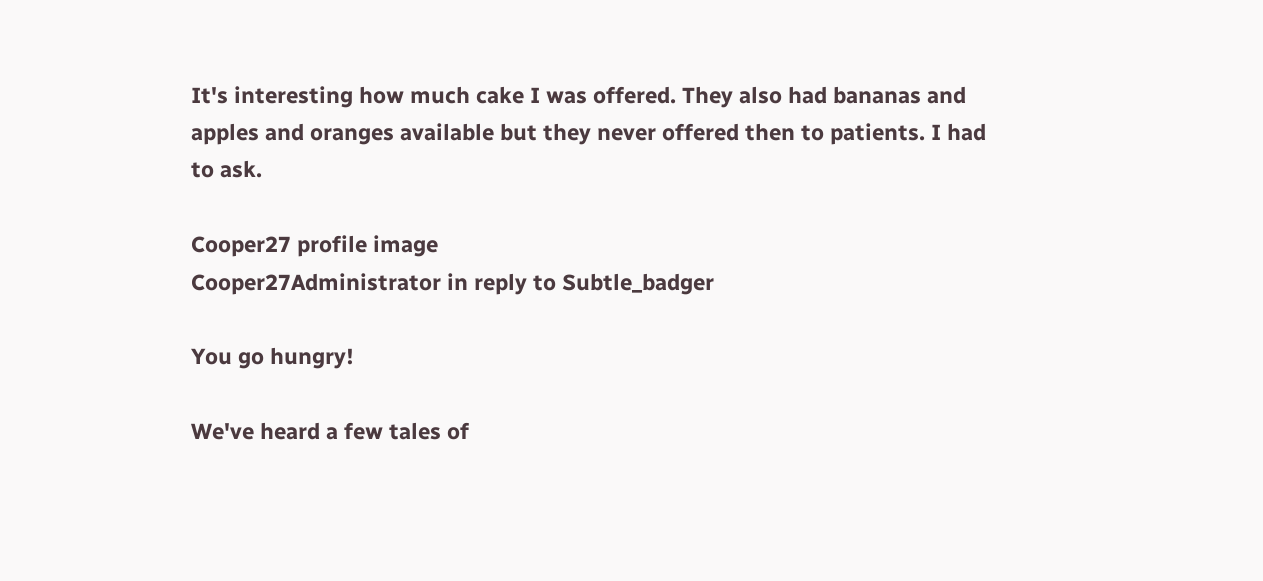It's interesting how much cake I was offered. They also had bananas and apples and oranges available but they never offered then to patients. I had to ask.

Cooper27 profile image
Cooper27Administrator in reply to Subtle_badger

You go hungry!

We've heard a few tales of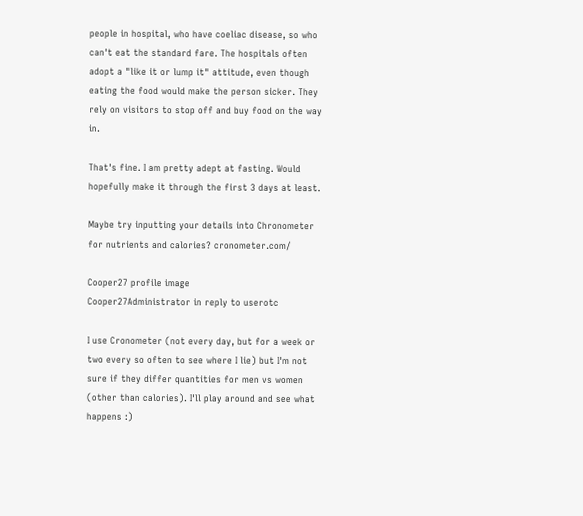people in hospital, who have coeliac disease, so who can't eat the standard fare. The hospitals often adopt a "like it or lump it" attitude, even though eating the food would make the person sicker. They rely on visitors to stop off and buy food on the way in.

That's fine. I am pretty adept at fasting. Would hopefully make it through the first 3 days at least.

Maybe try inputting your details into Chronometer for nutrients and calories? cronometer.com/

Cooper27 profile image
Cooper27Administrator in reply to userotc

I use Cronometer (not every day, but for a week or two every so often to see where I lie) but I'm not sure if they differ quantities for men vs women (other than calories). I'll play around and see what happens :)